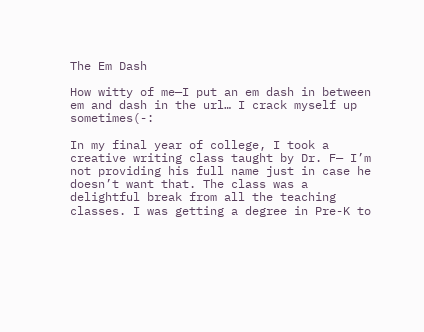The Em Dash

How witty of me—I put an em dash in between em and dash in the url… I crack myself up sometimes(-:

In my final year of college, I took a creative writing class taught by Dr. F— I’m not providing his full name just in case he doesn’t want that. The class was a delightful break from all the teaching classes. I was getting a degree in Pre-K to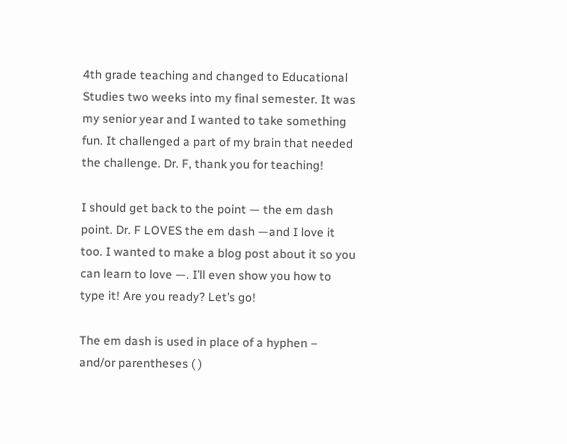4th grade teaching and changed to Educational Studies two weeks into my final semester. It was my senior year and I wanted to take something fun. It challenged a part of my brain that needed the challenge. Dr. F, thank you for teaching!

I should get back to the point — the em dash point. Dr. F LOVES the em dash —and I love it too. I wanted to make a blog post about it so you can learn to love —. I’ll even show you how to type it! Are you ready? Let’s go!

The em dash is used in place of a hyphen – and/or parentheses ( )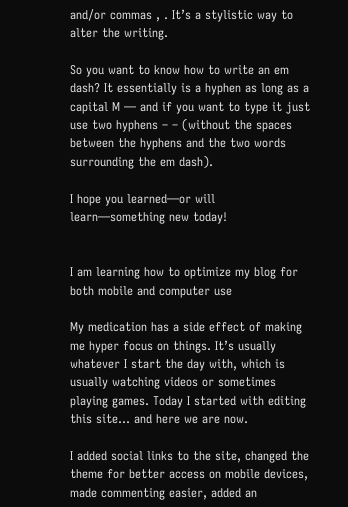and/or commas , . It’s a stylistic way to alter the writing.

So you want to know how to write an em dash? It essentially is a hyphen as long as a capital M — and if you want to type it just use two hyphens – – (without the spaces between the hyphens and the two words surrounding the em dash).

I hope you learned—or will learn—something new today!


I am learning how to optimize my blog for both mobile and computer use

My medication has a side effect of making me hyper focus on things. It’s usually whatever I start the day with, which is usually watching videos or sometimes playing games. Today I started with editing this site… and here we are now.

I added social links to the site, changed the theme for better access on mobile devices, made commenting easier, added an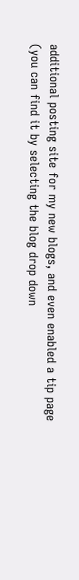additional posting site for my new blogs, and even enabled a tip page (you can find it by selecting the blog drop down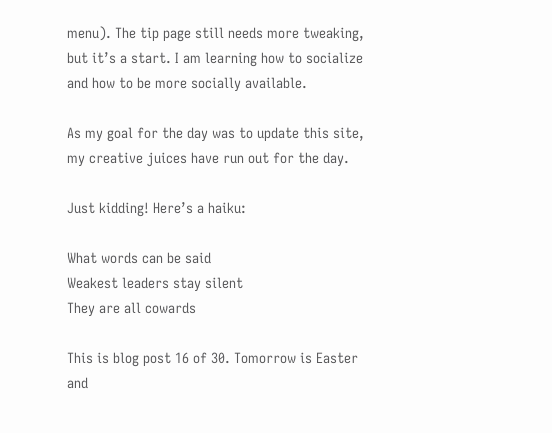menu). The tip page still needs more tweaking, but it’s a start. I am learning how to socialize and how to be more socially available.

As my goal for the day was to update this site, my creative juices have run out for the day.

Just kidding! Here’s a haiku:

What words can be said
Weakest leaders stay silent
They are all cowards

This is blog post 16 of 30. Tomorrow is Easter and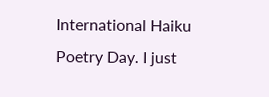International Haiku Poetry Day. I just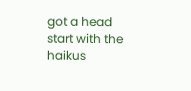got a head start with the haikus